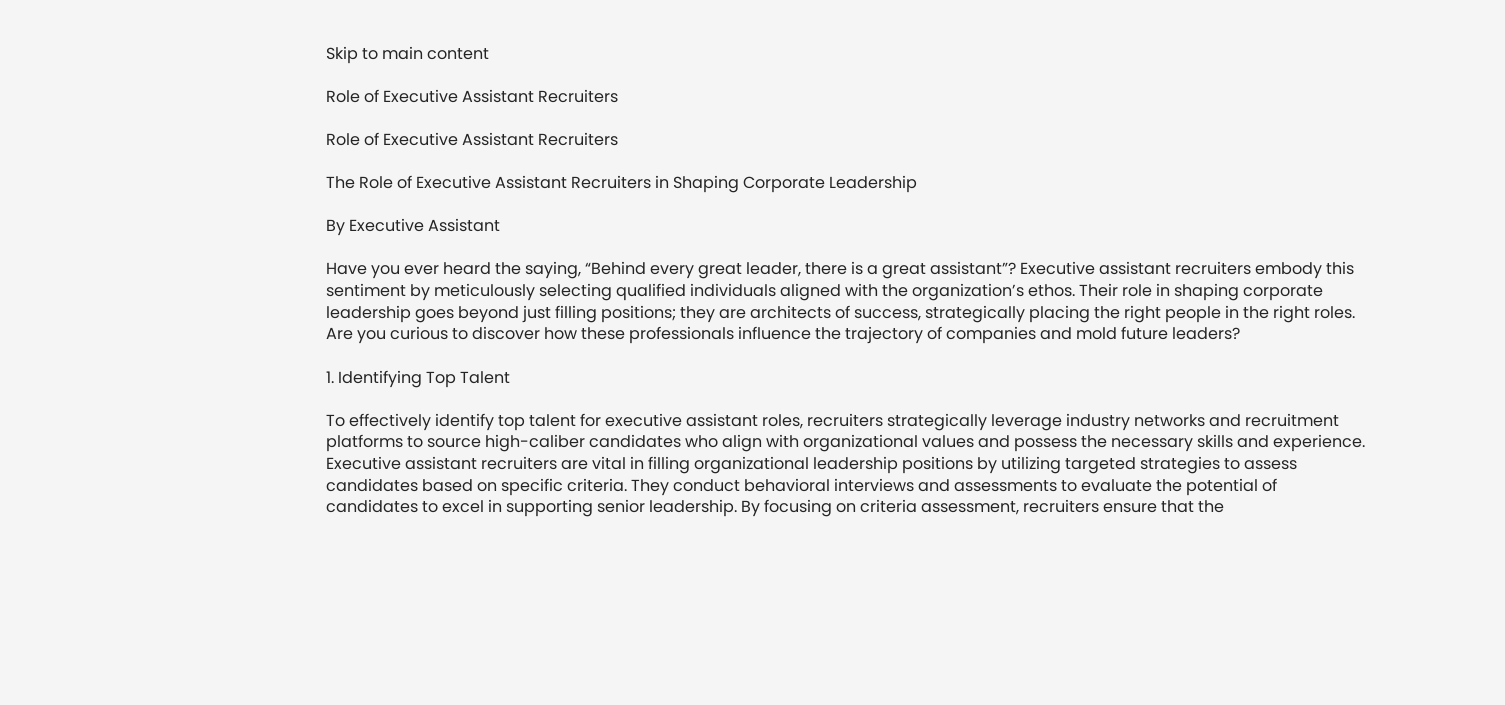Skip to main content

Role of Executive Assistant Recruiters

Role of Executive Assistant Recruiters

The Role of Executive Assistant Recruiters in Shaping Corporate Leadership

By Executive Assistant

Have you ever heard the saying, “Behind every great leader, there is a great assistant”? Executive assistant recruiters embody this sentiment by meticulously selecting qualified individuals aligned with the organization’s ethos. Their role in shaping corporate leadership goes beyond just filling positions; they are architects of success, strategically placing the right people in the right roles. Are you curious to discover how these professionals influence the trajectory of companies and mold future leaders?

1. Identifying Top Talent

To effectively identify top talent for executive assistant roles, recruiters strategically leverage industry networks and recruitment platforms to source high-caliber candidates who align with organizational values and possess the necessary skills and experience. Executive assistant recruiters are vital in filling organizational leadership positions by utilizing targeted strategies to assess candidates based on specific criteria. They conduct behavioral interviews and assessments to evaluate the potential of candidates to excel in supporting senior leadership. By focusing on criteria assessment, recruiters ensure that the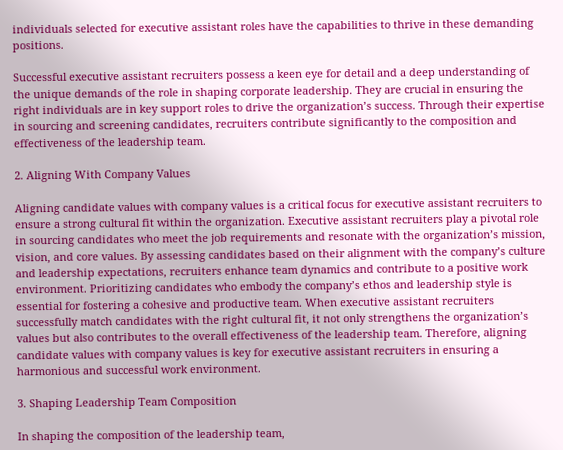individuals selected for executive assistant roles have the capabilities to thrive in these demanding positions.

Successful executive assistant recruiters possess a keen eye for detail and a deep understanding of the unique demands of the role in shaping corporate leadership. They are crucial in ensuring the right individuals are in key support roles to drive the organization’s success. Through their expertise in sourcing and screening candidates, recruiters contribute significantly to the composition and effectiveness of the leadership team.

2. Aligning With Company Values

Aligning candidate values with company values is a critical focus for executive assistant recruiters to ensure a strong cultural fit within the organization. Executive assistant recruiters play a pivotal role in sourcing candidates who meet the job requirements and resonate with the organization’s mission, vision, and core values. By assessing candidates based on their alignment with the company’s culture and leadership expectations, recruiters enhance team dynamics and contribute to a positive work environment. Prioritizing candidates who embody the company’s ethos and leadership style is essential for fostering a cohesive and productive team. When executive assistant recruiters successfully match candidates with the right cultural fit, it not only strengthens the organization’s values but also contributes to the overall effectiveness of the leadership team. Therefore, aligning candidate values with company values is key for executive assistant recruiters in ensuring a harmonious and successful work environment.

3. Shaping Leadership Team Composition

In shaping the composition of the leadership team,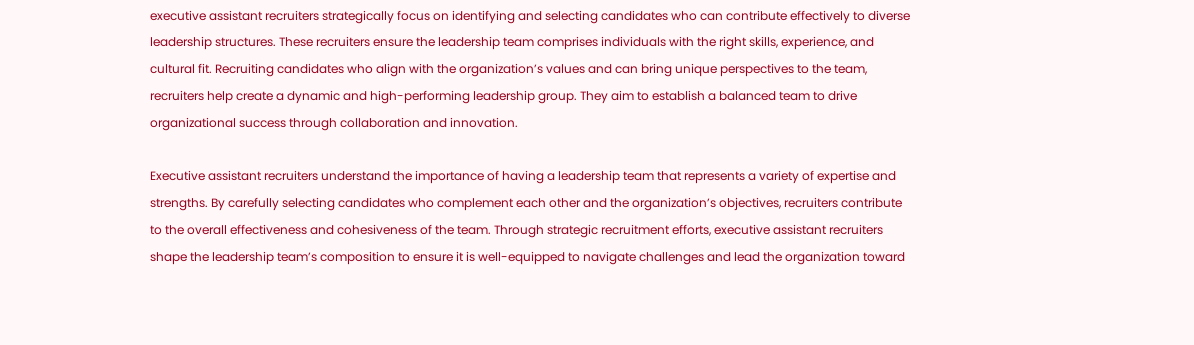executive assistant recruiters strategically focus on identifying and selecting candidates who can contribute effectively to diverse leadership structures. These recruiters ensure the leadership team comprises individuals with the right skills, experience, and cultural fit. Recruiting candidates who align with the organization’s values and can bring unique perspectives to the team, recruiters help create a dynamic and high-performing leadership group. They aim to establish a balanced team to drive organizational success through collaboration and innovation.

Executive assistant recruiters understand the importance of having a leadership team that represents a variety of expertise and strengths. By carefully selecting candidates who complement each other and the organization’s objectives, recruiters contribute to the overall effectiveness and cohesiveness of the team. Through strategic recruitment efforts, executive assistant recruiters shape the leadership team’s composition to ensure it is well-equipped to navigate challenges and lead the organization toward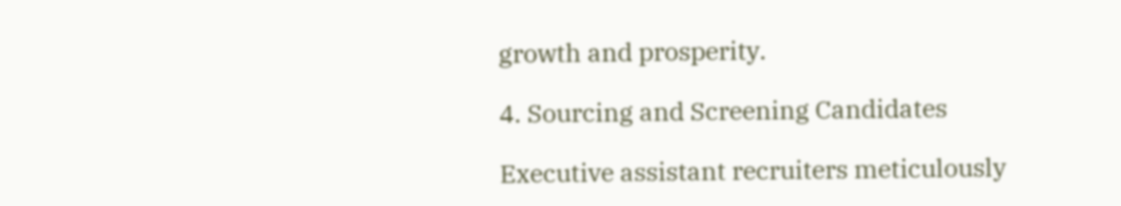growth and prosperity.

4. Sourcing and Screening Candidates

Executive assistant recruiters meticulously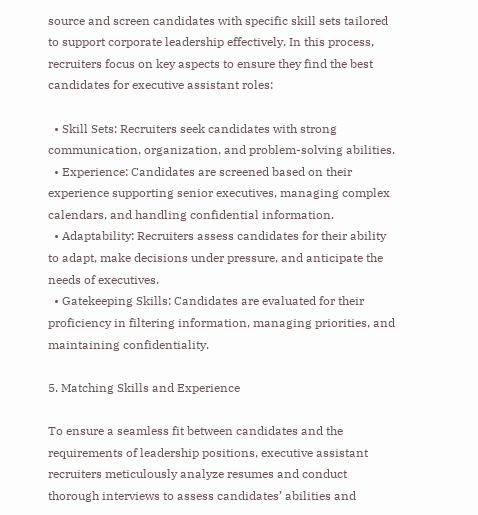source and screen candidates with specific skill sets tailored to support corporate leadership effectively. In this process, recruiters focus on key aspects to ensure they find the best candidates for executive assistant roles:

  • Skill Sets: Recruiters seek candidates with strong communication, organization, and problem-solving abilities.
  • Experience: Candidates are screened based on their experience supporting senior executives, managing complex calendars, and handling confidential information.
  • Adaptability: Recruiters assess candidates for their ability to adapt, make decisions under pressure, and anticipate the needs of executives.
  • Gatekeeping Skills: Candidates are evaluated for their proficiency in filtering information, managing priorities, and maintaining confidentiality.

5. Matching Skills and Experience

To ensure a seamless fit between candidates and the requirements of leadership positions, executive assistant recruiters meticulously analyze resumes and conduct thorough interviews to assess candidates’ abilities and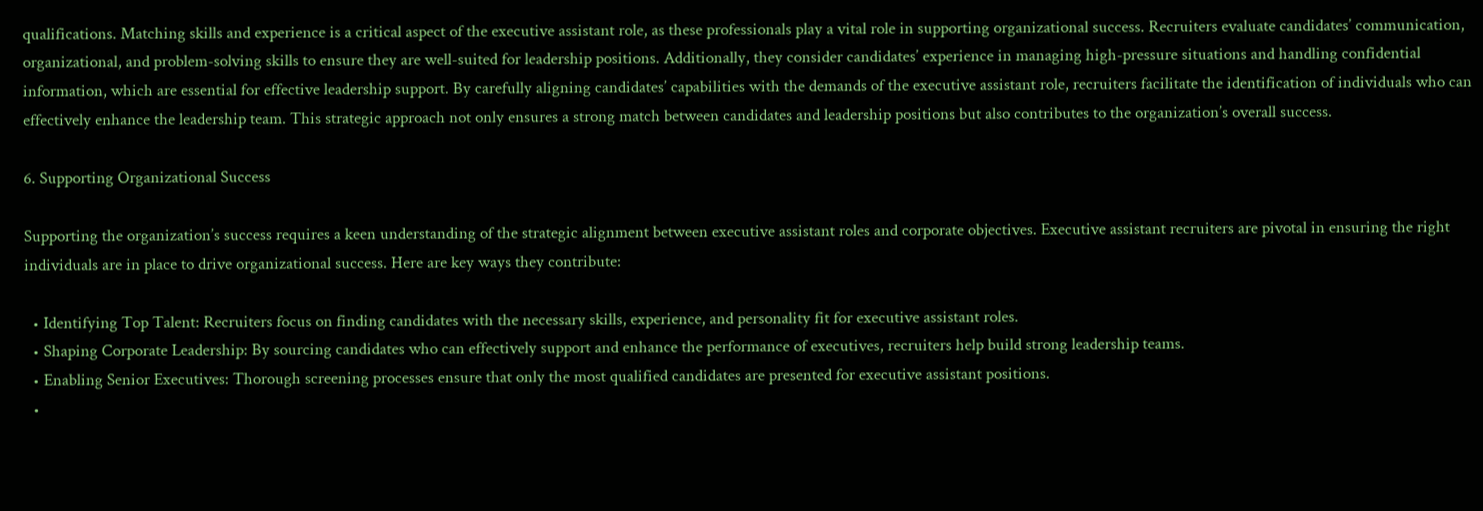qualifications. Matching skills and experience is a critical aspect of the executive assistant role, as these professionals play a vital role in supporting organizational success. Recruiters evaluate candidates’ communication, organizational, and problem-solving skills to ensure they are well-suited for leadership positions. Additionally, they consider candidates’ experience in managing high-pressure situations and handling confidential information, which are essential for effective leadership support. By carefully aligning candidates’ capabilities with the demands of the executive assistant role, recruiters facilitate the identification of individuals who can effectively enhance the leadership team. This strategic approach not only ensures a strong match between candidates and leadership positions but also contributes to the organization’s overall success.

6. Supporting Organizational Success

Supporting the organization’s success requires a keen understanding of the strategic alignment between executive assistant roles and corporate objectives. Executive assistant recruiters are pivotal in ensuring the right individuals are in place to drive organizational success. Here are key ways they contribute:

  • Identifying Top Talent: Recruiters focus on finding candidates with the necessary skills, experience, and personality fit for executive assistant roles.
  • Shaping Corporate Leadership: By sourcing candidates who can effectively support and enhance the performance of executives, recruiters help build strong leadership teams.
  • Enabling Senior Executives: Thorough screening processes ensure that only the most qualified candidates are presented for executive assistant positions.
  •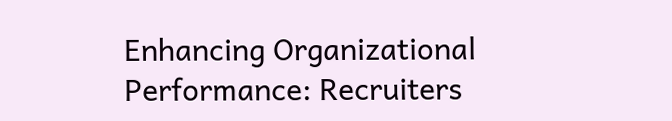Enhancing Organizational Performance: Recruiters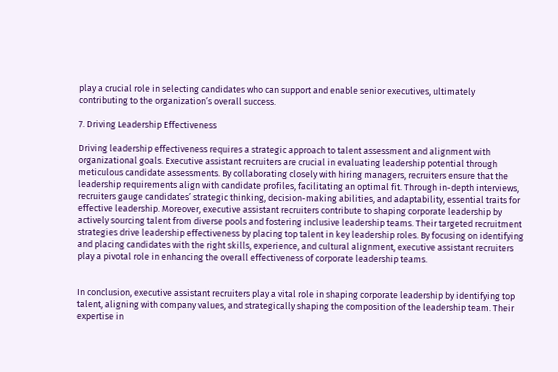play a crucial role in selecting candidates who can support and enable senior executives, ultimately contributing to the organization’s overall success.

7. Driving Leadership Effectiveness

Driving leadership effectiveness requires a strategic approach to talent assessment and alignment with organizational goals. Executive assistant recruiters are crucial in evaluating leadership potential through meticulous candidate assessments. By collaborating closely with hiring managers, recruiters ensure that the leadership requirements align with candidate profiles, facilitating an optimal fit. Through in-depth interviews, recruiters gauge candidates’ strategic thinking, decision-making abilities, and adaptability, essential traits for effective leadership. Moreover, executive assistant recruiters contribute to shaping corporate leadership by actively sourcing talent from diverse pools and fostering inclusive leadership teams. Their targeted recruitment strategies drive leadership effectiveness by placing top talent in key leadership roles. By focusing on identifying and placing candidates with the right skills, experience, and cultural alignment, executive assistant recruiters play a pivotal role in enhancing the overall effectiveness of corporate leadership teams.


In conclusion, executive assistant recruiters play a vital role in shaping corporate leadership by identifying top talent, aligning with company values, and strategically shaping the composition of the leadership team. Their expertise in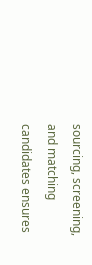sourcing, screening, and matching candidates ensures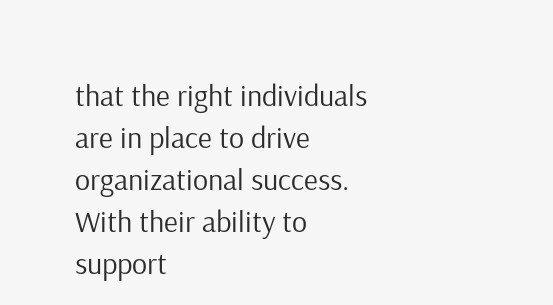that the right individuals are in place to drive organizational success. With their ability to support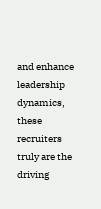and enhance leadership dynamics, these recruiters truly are the driving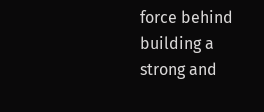force behind building a strong and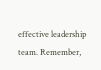effective leadership team. Remember,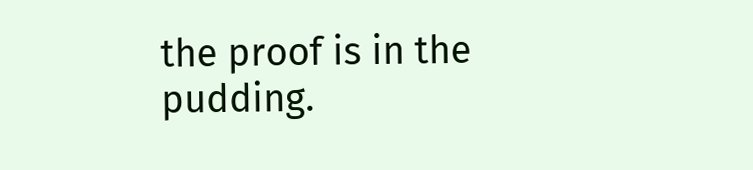the proof is in the pudding.